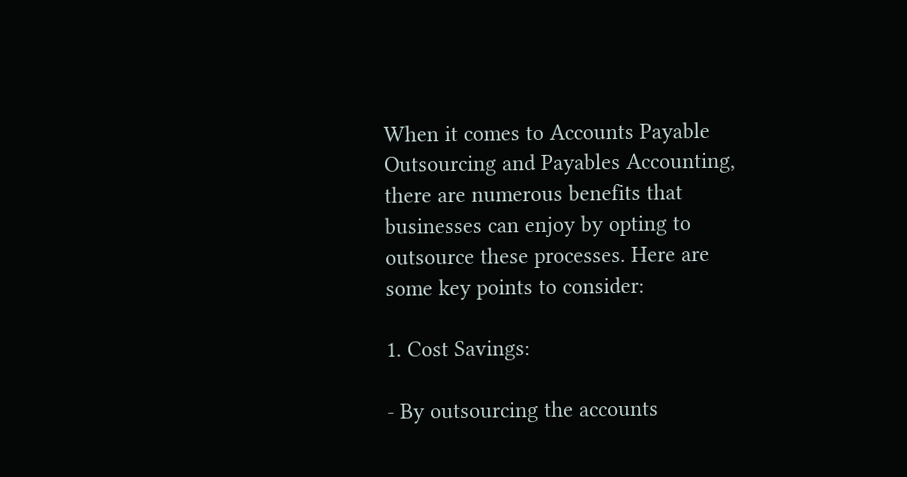When it comes to Accounts Payable Outsourcing and Payables Accounting, there are numerous benefits that businesses can enjoy by opting to outsource these processes. Here are some key points to consider:

1. Cost Savings:

- By outsourcing the accounts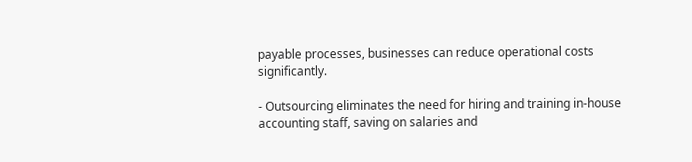payable processes, businesses can reduce operational costs significantly.

- Outsourcing eliminates the need for hiring and training in-house accounting staff, saving on salaries and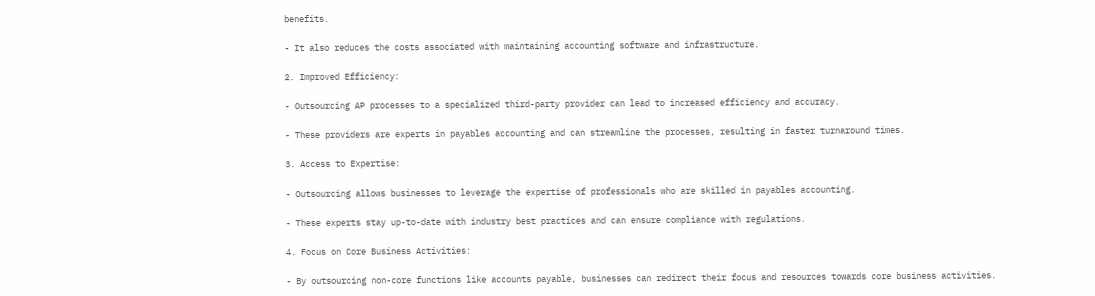benefits.

- It also reduces the costs associated with maintaining accounting software and infrastructure.

2. Improved Efficiency:

- Outsourcing AP processes to a specialized third-party provider can lead to increased efficiency and accuracy.

- These providers are experts in payables accounting and can streamline the processes, resulting in faster turnaround times.

3. Access to Expertise:

- Outsourcing allows businesses to leverage the expertise of professionals who are skilled in payables accounting.

- These experts stay up-to-date with industry best practices and can ensure compliance with regulations.

4. Focus on Core Business Activities:

- By outsourcing non-core functions like accounts payable, businesses can redirect their focus and resources towards core business activities.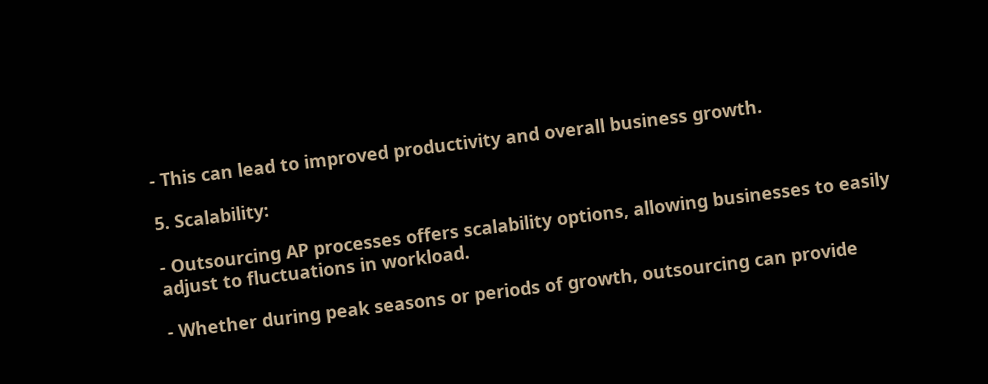- This can lead to improved productivity and overall business growth.

5. Scalability:

- Outsourcing AP processes offers scalability options, allowing businesses to easily adjust to fluctuations in workload.

- Whether during peak seasons or periods of growth, outsourcing can provide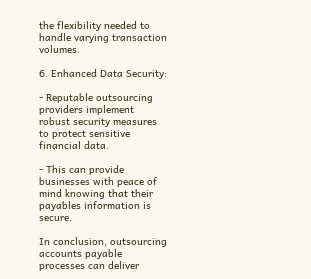the flexibility needed to handle varying transaction volumes.

6. Enhanced Data Security:

- Reputable outsourcing providers implement robust security measures to protect sensitive financial data.

- This can provide businesses with peace of mind knowing that their payables information is secure.

In conclusion, outsourcing accounts payable processes can deliver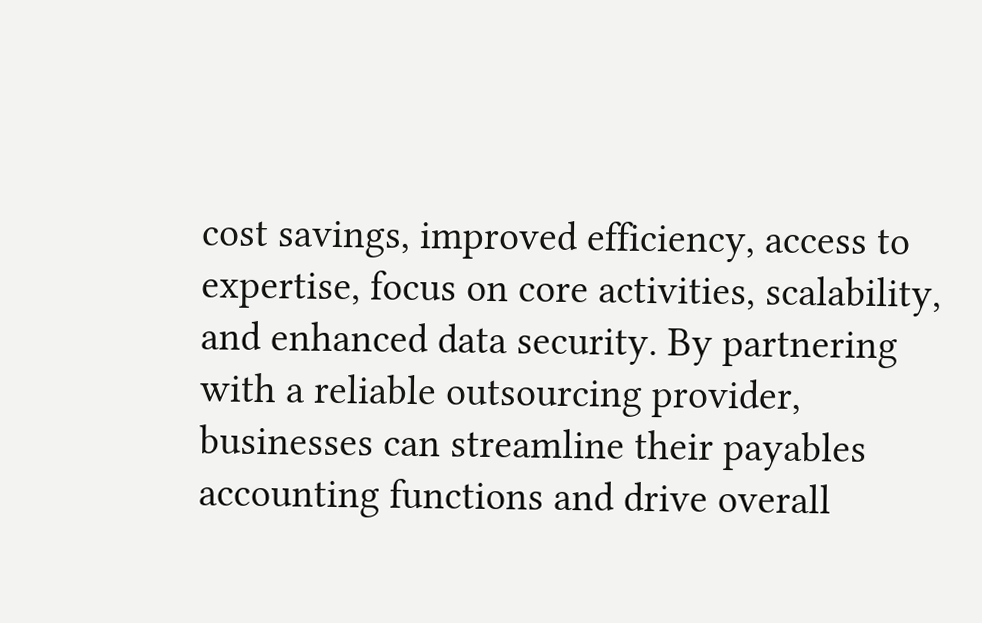cost savings, improved efficiency, access to expertise, focus on core activities, scalability, and enhanced data security. By partnering with a reliable outsourcing provider, businesses can streamline their payables accounting functions and drive overall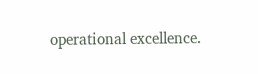operational excellence.